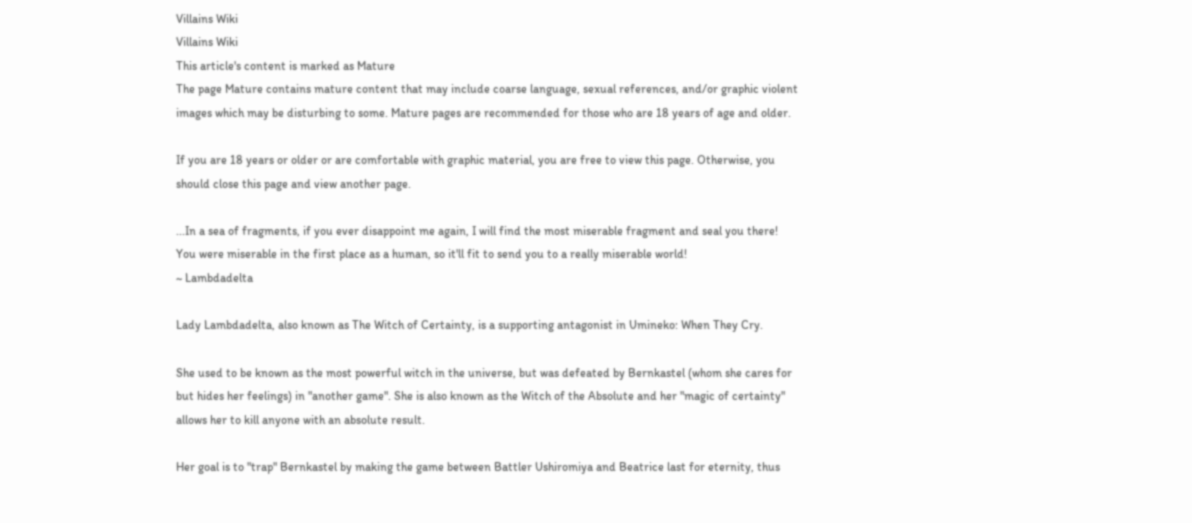Villains Wiki
Villains Wiki
This article's content is marked as Mature
The page Mature contains mature content that may include coarse language, sexual references, and/or graphic violent images which may be disturbing to some. Mature pages are recommended for those who are 18 years of age and older.

If you are 18 years or older or are comfortable with graphic material, you are free to view this page. Otherwise, you should close this page and view another page.

...In a sea of fragments, if you ever disappoint me again, I will find the most miserable fragment and seal you there! You were miserable in the first place as a human, so it'll fit to send you to a really miserable world!
~ Lambdadelta

Lady Lambdadelta, also known as The Witch of Certainty, is a supporting antagonist in Umineko: When They Cry.

She used to be known as the most powerful witch in the universe, but was defeated by Bernkastel (whom she cares for but hides her feelings) in "another game". She is also known as the Witch of the Absolute and her "magic of certainty" allows her to kill anyone with an absolute result.

Her goal is to "trap" Bernkastel by making the game between Battler Ushiromiya and Beatrice last for eternity, thus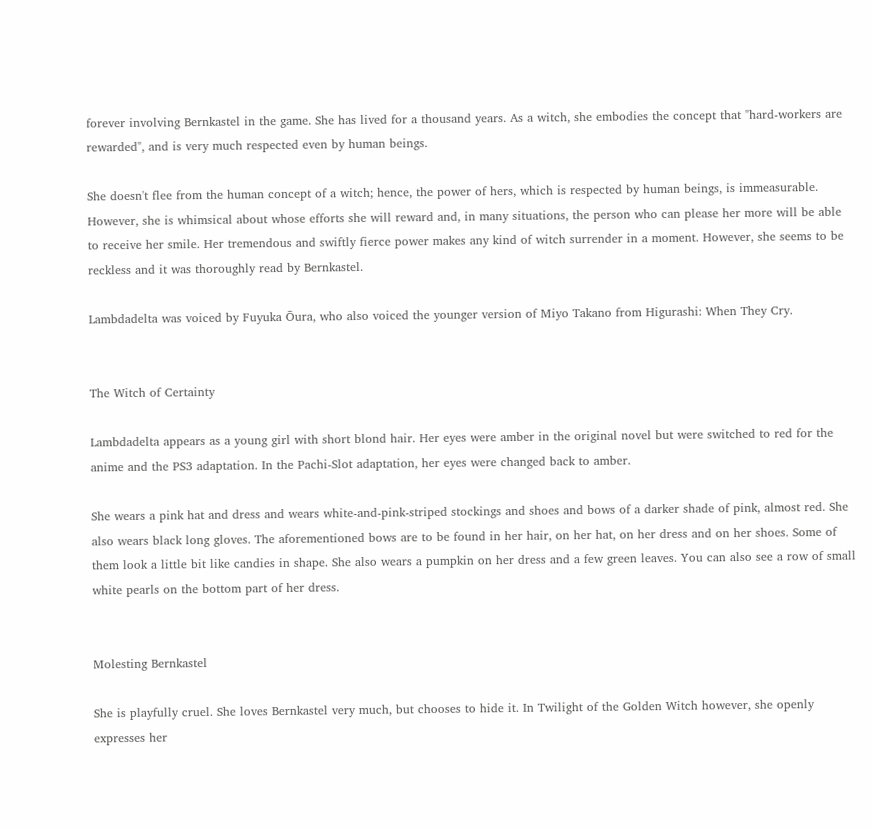forever involving Bernkastel in the game. She has lived for a thousand years. As a witch, she embodies the concept that "hard-workers are rewarded", and is very much respected even by human beings.

She doesn't flee from the human concept of a witch; hence, the power of hers, which is respected by human beings, is immeasurable. However, she is whimsical about whose efforts she will reward and, in many situations, the person who can please her more will be able to receive her smile. Her tremendous and swiftly fierce power makes any kind of witch surrender in a moment. However, she seems to be reckless and it was thoroughly read by Bernkastel.

Lambdadelta was voiced by Fuyuka Ōura, who also voiced the younger version of Miyo Takano from Higurashi: When They Cry.


The Witch of Certainty

Lambdadelta appears as a young girl with short blond hair. Her eyes were amber in the original novel but were switched to red for the anime and the PS3 adaptation. In the Pachi-Slot adaptation, her eyes were changed back to amber.

She wears a pink hat and dress and wears white-and-pink-striped stockings and shoes and bows of a darker shade of pink, almost red. She also wears black long gloves. The aforementioned bows are to be found in her hair, on her hat, on her dress and on her shoes. Some of them look a little bit like candies in shape. She also wears a pumpkin on her dress and a few green leaves. You can also see a row of small white pearls on the bottom part of her dress.


Molesting Bernkastel

She is playfully cruel. She loves Bernkastel very much, but chooses to hide it. In Twilight of the Golden Witch however, she openly expresses her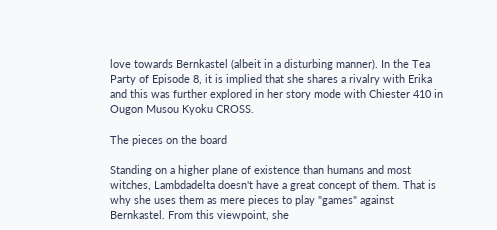love towards Bernkastel (albeit in a disturbing manner). In the Tea Party of Episode 8, it is implied that she shares a rivalry with Erika and this was further explored in her story mode with Chiester 410 in Ougon Musou Kyoku CROSS.

The pieces on the board

Standing on a higher plane of existence than humans and most witches, Lambdadelta doesn't have a great concept of them. That is why she uses them as mere pieces to play "games" against Bernkastel. From this viewpoint, she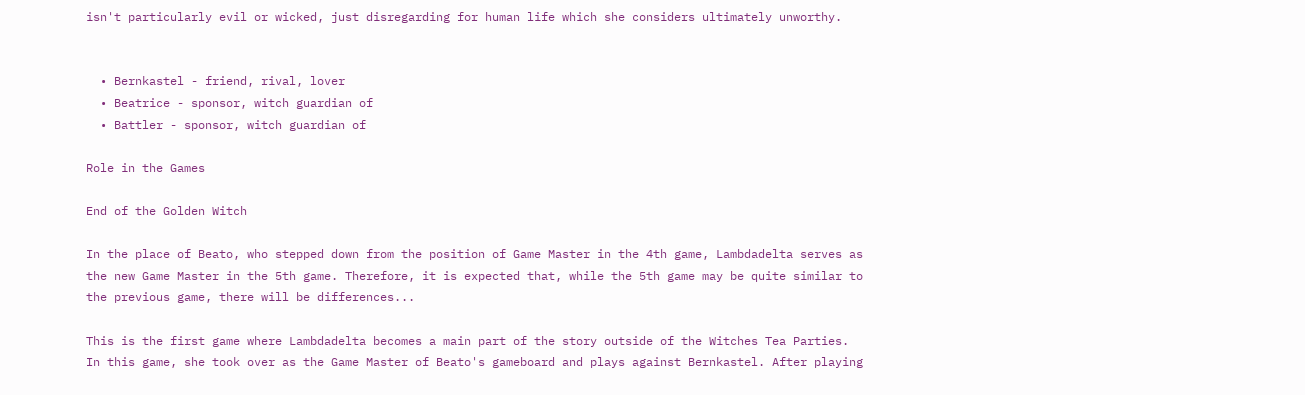isn't particularly evil or wicked, just disregarding for human life which she considers ultimately unworthy.


  • Bernkastel - friend, rival, lover
  • Beatrice - sponsor, witch guardian of
  • Battler - sponsor, witch guardian of

Role in the Games

End of the Golden Witch

In the place of Beato, who stepped down from the position of Game Master in the 4th game, Lambdadelta serves as the new Game Master in the 5th game. Therefore, it is expected that, while the 5th game may be quite similar to the previous game, there will be differences...

This is the first game where Lambdadelta becomes a main part of the story outside of the Witches Tea Parties. In this game, she took over as the Game Master of Beato's gameboard and plays against Bernkastel. After playing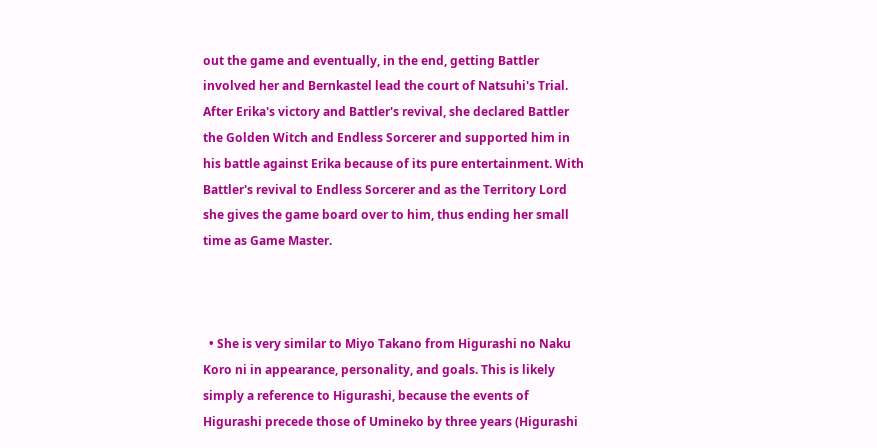out the game and eventually, in the end, getting Battler involved her and Bernkastel lead the court of Natsuhi's Trial. After Erika's victory and Battler's revival, she declared Battler the Golden Witch and Endless Sorcerer and supported him in his battle against Erika because of its pure entertainment. With Battler's revival to Endless Sorcerer and as the Territory Lord she gives the game board over to him, thus ending her small time as Game Master.



  • She is very similar to Miyo Takano from Higurashi no Naku Koro ni in appearance, personality, and goals. This is likely simply a reference to Higurashi, because the events of Higurashi precede those of Umineko by three years (Higurashi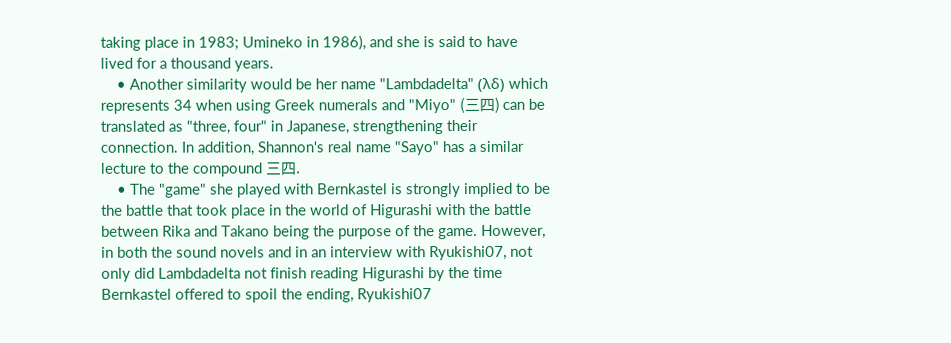taking place in 1983; Umineko in 1986), and she is said to have lived for a thousand years.
    • Another similarity would be her name "Lambdadelta" (λδ) which represents 34 when using Greek numerals and "Miyo" (三四) can be translated as "three, four" in Japanese, strengthening their connection. In addition, Shannon's real name "Sayo" has a similar lecture to the compound 三四.
    • The "game" she played with Bernkastel is strongly implied to be the battle that took place in the world of Higurashi with the battle between Rika and Takano being the purpose of the game. However, in both the sound novels and in an interview with Ryukishi07, not only did Lambdadelta not finish reading Higurashi by the time Bernkastel offered to spoil the ending, Ryukishi07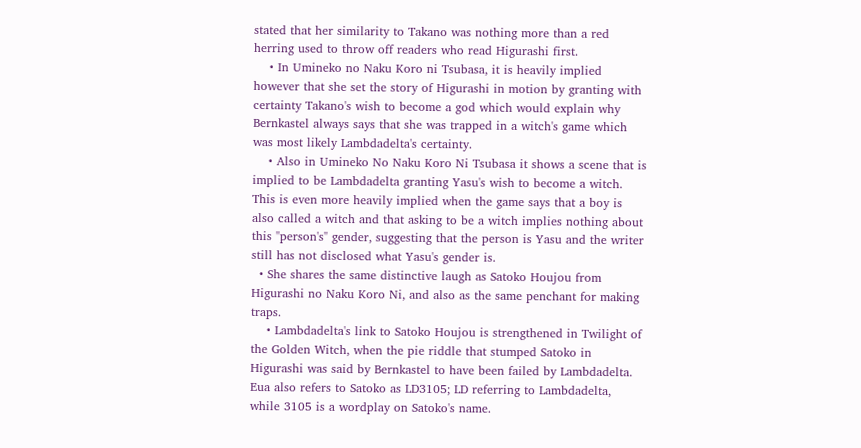stated that her similarity to Takano was nothing more than a red herring used to throw off readers who read Higurashi first.
    • In Umineko no Naku Koro ni Tsubasa, it is heavily implied however that she set the story of Higurashi in motion by granting with certainty Takano's wish to become a god which would explain why Bernkastel always says that she was trapped in a witch's game which was most likely Lambdadelta's certainty.
    • Also in Umineko No Naku Koro Ni Tsubasa it shows a scene that is implied to be Lambdadelta granting Yasu's wish to become a witch. This is even more heavily implied when the game says that a boy is also called a witch and that asking to be a witch implies nothing about this "person's" gender, suggesting that the person is Yasu and the writer still has not disclosed what Yasu's gender is.
  • She shares the same distinctive laugh as Satoko Houjou from Higurashi no Naku Koro Ni, and also as the same penchant for making traps.
    • Lambdadelta's link to Satoko Houjou is strengthened in Twilight of the Golden Witch, when the pie riddle that stumped Satoko in Higurashi was said by Bernkastel to have been failed by Lambdadelta. Eua also refers to Satoko as LD3105; LD referring to Lambdadelta, while 3105 is a wordplay on Satoko's name.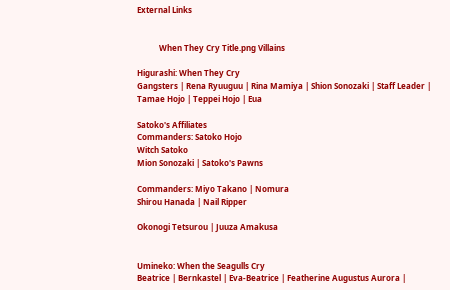External Links


           When They Cry Title.png Villains

Higurashi: When They Cry
Gangsters | Rena Ryuuguu | Rina Mamiya | Shion Sonozaki | Staff Leader | Tamae Hojo | Teppei Hojo | Eua

Satoko's Affiliates
Commanders: Satoko Hojo
Witch Satoko
Mion Sonozaki | Satoko's Pawns

Commanders: Miyo Takano | Nomura
Shirou Hanada | Nail Ripper

Okonogi Tetsurou | Juuza Amakusa


Umineko: When the Seagulls Cry
Beatrice | Bernkastel | Eva-Beatrice | Featherine Augustus Aurora |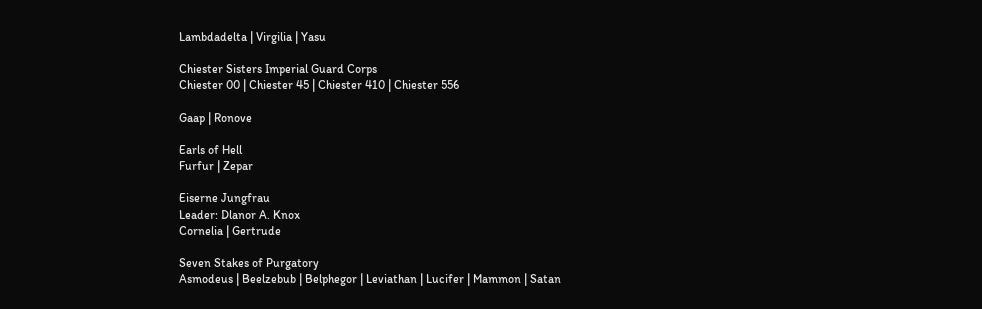Lambdadelta | Virgilia | Yasu

Chiester Sisters Imperial Guard Corps
Chiester 00 | Chiester 45 | Chiester 410 | Chiester 556

Gaap | Ronove

Earls of Hell
Furfur | Zepar

Eiserne Jungfrau
Leader: Dlanor A. Knox
Cornelia | Gertrude

Seven Stakes of Purgatory
Asmodeus | Beelzebub | Belphegor | Leviathan | Lucifer | Mammon | Satan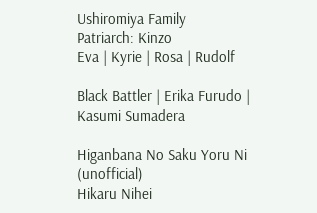Ushiromiya Family
Patriarch: Kinzo
Eva | Kyrie | Rosa | Rudolf

Black Battler | Erika Furudo | Kasumi Sumadera

Higanbana No Saku Yoru Ni (unofficial)
Hikaru Nihei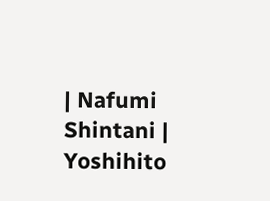| Nafumi Shintani | Yoshihito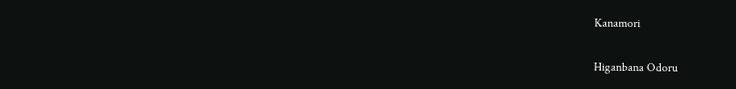Kanamori

Higanbana Odoru